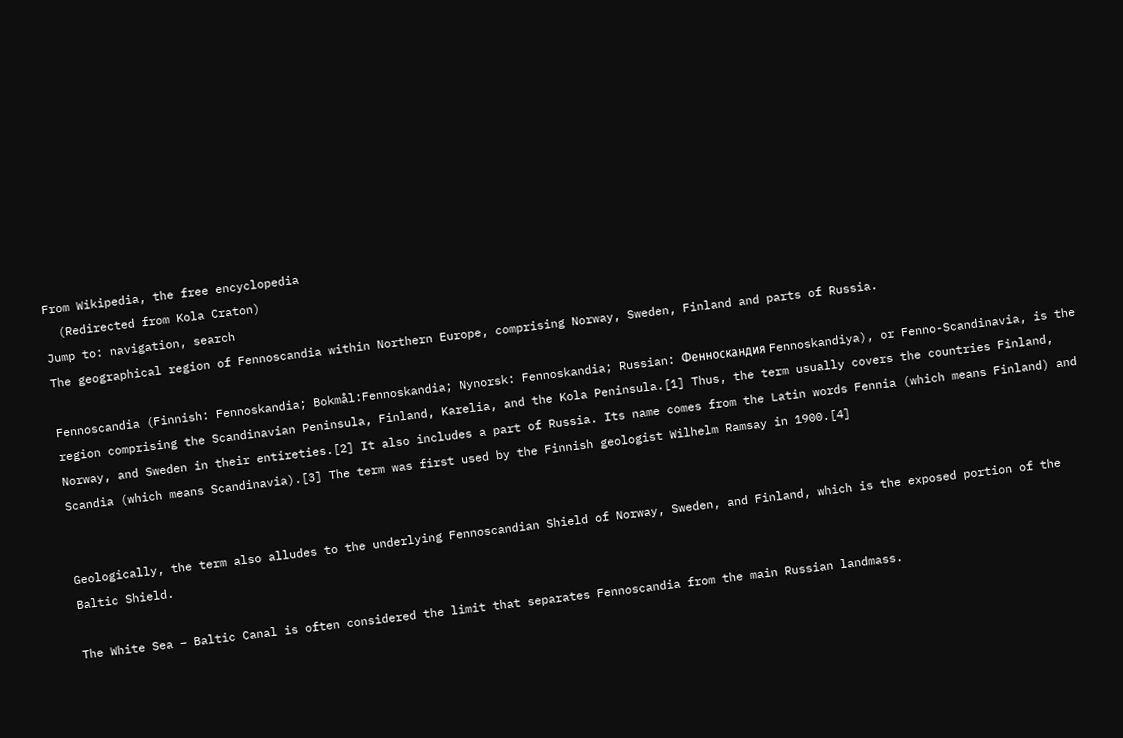From Wikipedia, the free encyclopedia
  (Redirected from Kola Craton)
Jump to: navigation, search
The geographical region of Fennoscandia within Northern Europe, comprising Norway, Sweden, Finland and parts of Russia.

Fennoscandia (Finnish: Fennoskandia; Bokmål:Fennoskandia; Nynorsk: Fennoskandia; Russian: Фенноскандия Fennoskandiya), or Fenno-Scandinavia, is the region comprising the Scandinavian Peninsula, Finland, Karelia, and the Kola Peninsula.[1] Thus, the term usually covers the countries Finland, Norway, and Sweden in their entireties.[2] It also includes a part of Russia. Its name comes from the Latin words Fennia (which means Finland) and Scandia (which means Scandinavia).[3] The term was first used by the Finnish geologist Wilhelm Ramsay in 1900.[4]


Geologically, the term also alludes to the underlying Fennoscandian Shield of Norway, Sweden, and Finland, which is the exposed portion of the Baltic Shield.

The White Sea – Baltic Canal is often considered the limit that separates Fennoscandia from the main Russian landmass.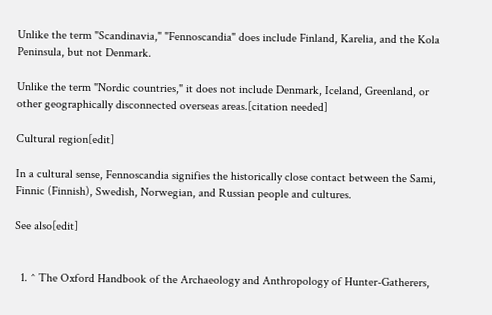Unlike the term "Scandinavia," "Fennoscandia" does include Finland, Karelia, and the Kola Peninsula, but not Denmark.

Unlike the term "Nordic countries," it does not include Denmark, Iceland, Greenland, or other geographically disconnected overseas areas.[citation needed]

Cultural region[edit]

In a cultural sense, Fennoscandia signifies the historically close contact between the Sami, Finnic (Finnish), Swedish, Norwegian, and Russian people and cultures.

See also[edit]


  1. ^ The Oxford Handbook of the Archaeology and Anthropology of Hunter-Gatherers,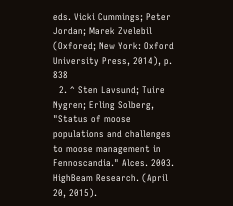eds. Vicki Cummings; Peter Jordan; Marek Zvelebil (Oxfored; New York: Oxford University Press, 2014), p. 838
  2. ^ Sten Lavsund; Tuire Nygren; Erling Solberg, "Status of moose populations and challenges to moose management in Fennoscandia." Alces. 2003. HighBeam Research. (April 20, 2015).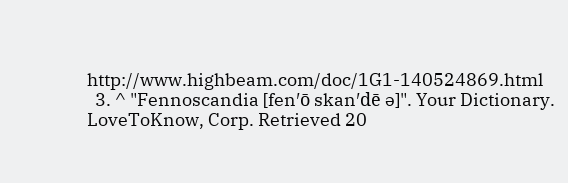http://www.highbeam.com/doc/1G1-140524869.html
  3. ^ "Fennoscandia [fen′ō skan′dē ə]". Your Dictionary. LoveToKnow, Corp. Retrieved 20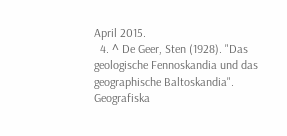April 2015.
  4. ^ De Geer, Sten (1928). "Das geologische Fennoskandia und das geographische Baltoskandia". Geografiska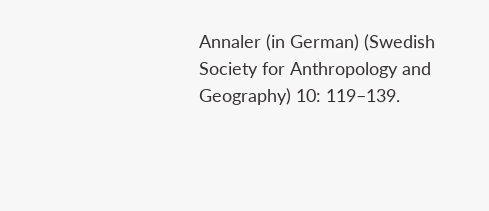Annaler (in German) (Swedish Society for Anthropology and Geography) 10: 119–139.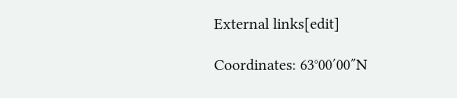External links[edit]

Coordinates: 63°00′00″N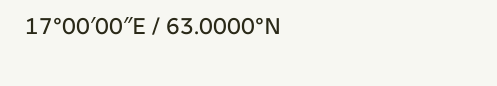17°00′00″E / 63.0000°N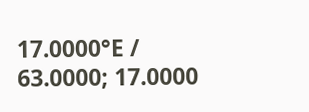17.0000°E / 63.0000; 17.0000